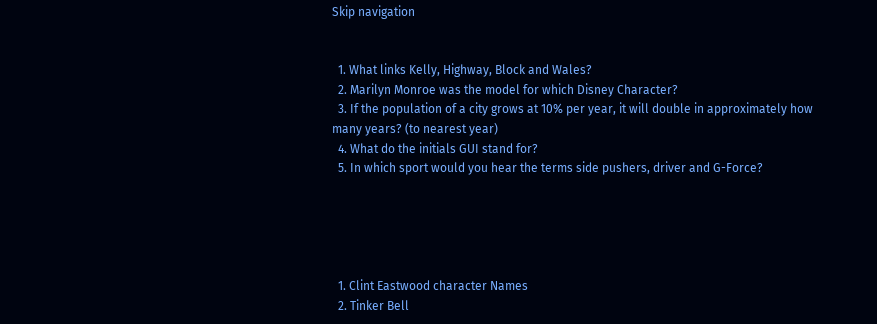Skip navigation


  1. What links Kelly, Highway, Block and Wales?
  2. Marilyn Monroe was the model for which Disney Character?
  3. If the population of a city grows at 10% per year, it will double in approximately how many years? (to nearest year)
  4. What do the initials GUI stand for?
  5. In which sport would you hear the terms side pushers, driver and G-Force?





  1. Clint Eastwood character Names
  2. Tinker Bell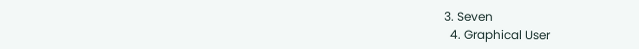3. Seven
  4. Graphical User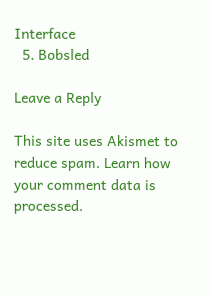Interface
  5. Bobsled

Leave a Reply

This site uses Akismet to reduce spam. Learn how your comment data is processed.